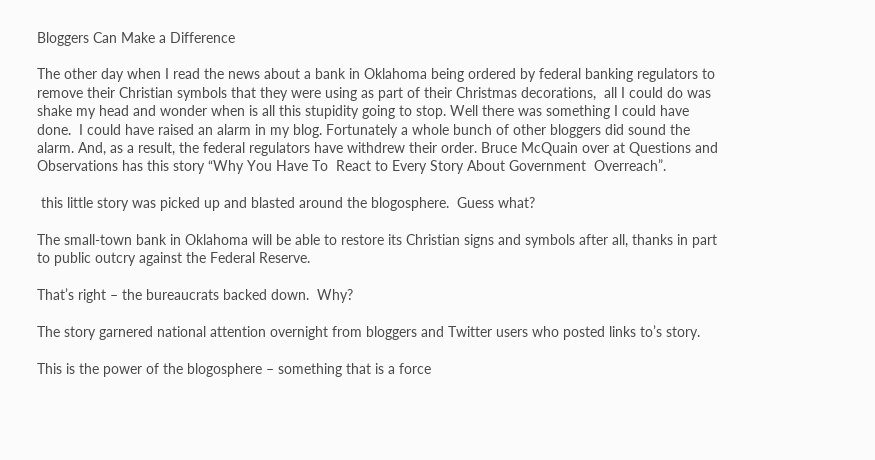Bloggers Can Make a Difference

The other day when I read the news about a bank in Oklahoma being ordered by federal banking regulators to remove their Christian symbols that they were using as part of their Christmas decorations,  all I could do was shake my head and wonder when is all this stupidity going to stop. Well there was something I could have done.  I could have raised an alarm in my blog. Fortunately a whole bunch of other bloggers did sound the alarm. And, as a result, the federal regulators have withdrew their order. Bruce McQuain over at Questions and Observations has this story “Why You Have To  React to Every Story About Government  Overreach”.

 this little story was picked up and blasted around the blogosphere.  Guess what?

The small-town bank in Oklahoma will be able to restore its Christian signs and symbols after all, thanks in part to public outcry against the Federal Reserve.

That’s right – the bureaucrats backed down.  Why?

The story garnered national attention overnight from bloggers and Twitter users who posted links to’s story.

This is the power of the blogosphere – something that is a force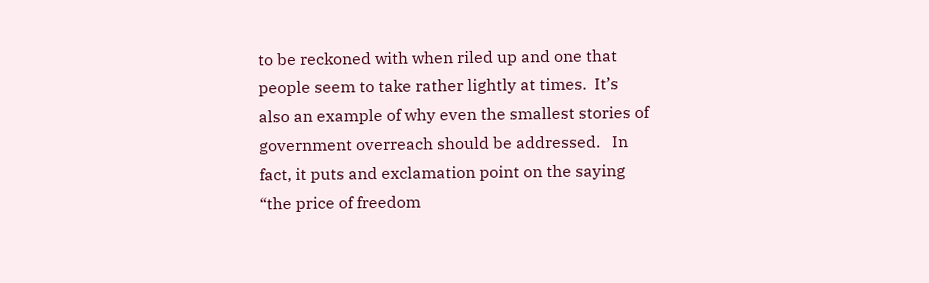to be reckoned with when riled up and one that people seem to take rather lightly at times.  It’s also an example of why even the smallest stories of government overreach should be addressed.   In fact, it puts and exclamation point on the saying “the price of freedom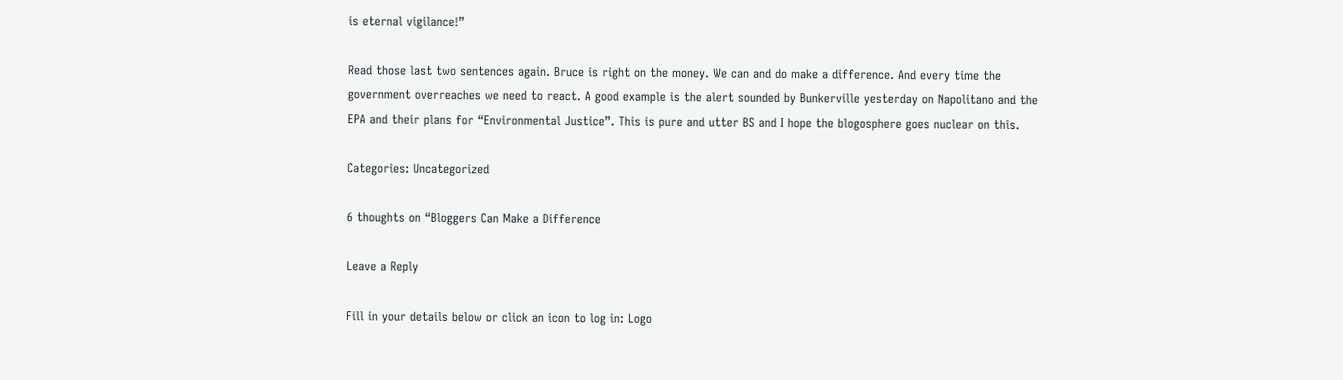is eternal vigilance!”

Read those last two sentences again. Bruce is right on the money. We can and do make a difference. And every time the government overreaches we need to react. A good example is the alert sounded by Bunkerville yesterday on Napolitano and the EPA and their plans for “Environmental Justice”. This is pure and utter BS and I hope the blogosphere goes nuclear on this.

Categories: Uncategorized

6 thoughts on “Bloggers Can Make a Difference

Leave a Reply

Fill in your details below or click an icon to log in: Logo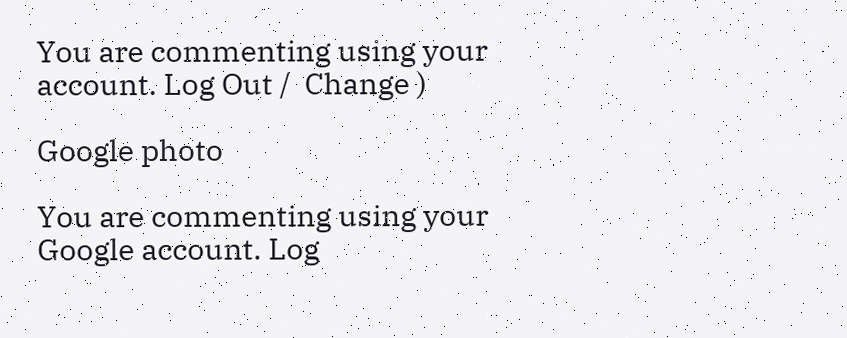You are commenting using your account. Log Out /  Change )

Google photo

You are commenting using your Google account. Log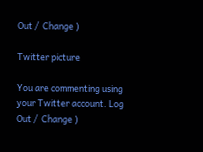Out /  Change )

Twitter picture

You are commenting using your Twitter account. Log Out /  Change )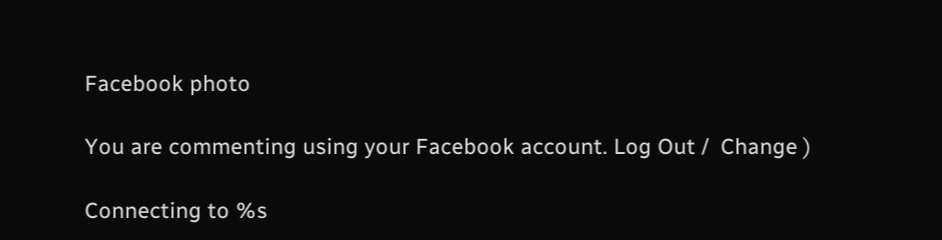Facebook photo

You are commenting using your Facebook account. Log Out /  Change )

Connecting to %s